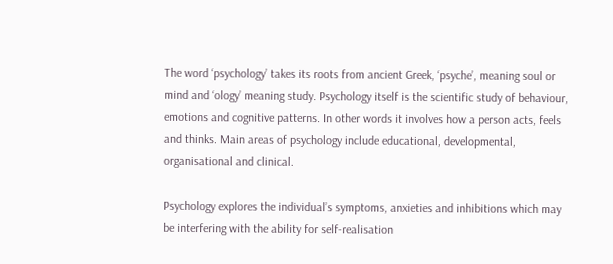The word ‘psychology’ takes its roots from ancient Greek, ‘psyche’, meaning soul or mind and ‘ology’ meaning study. Psychology itself is the scientific study of behaviour, emotions and cognitive patterns. In other words it involves how a person acts, feels and thinks. Main areas of psychology include educational, developmental, organisational and clinical.

Psychology explores the individual’s symptoms, anxieties and inhibitions which may be interfering with the ability for self-realisation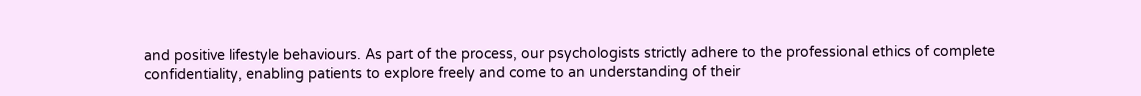and positive lifestyle behaviours. As part of the process, our psychologists strictly adhere to the professional ethics of complete confidentiality, enabling patients to explore freely and come to an understanding of their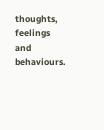thoughts, feelings and behaviours.